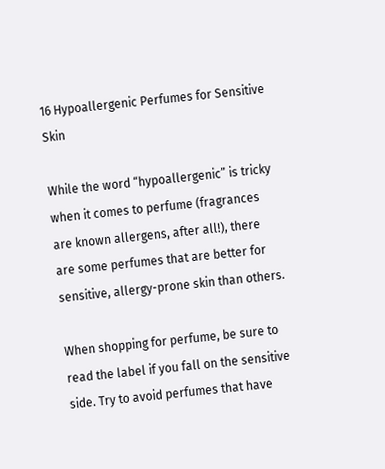16 Hypoallergenic Perfumes for Sensitive Skin

While the word “hypoallergenic” is tricky when it comes to perfume (fragrances are known allergens, after all!), there are some perfumes that are better for sensitive, allergy-prone skin than others.

When shopping for perfume, be sure to read the label if you fall on the sensitive side. Try to avoid perfumes that have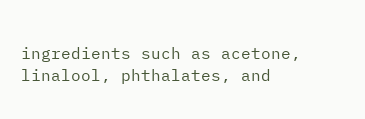ingredients such as acetone, linalool, phthalates, and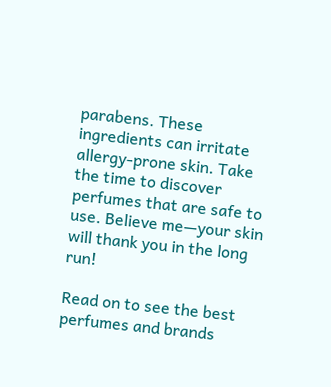parabens. These ingredients can irritate allergy-prone skin. Take the time to discover perfumes that are safe to use. Believe me—your skin will thank you in the long run!

Read on to see the best perfumes and brands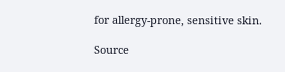for allergy-prone, sensitive skin.

Source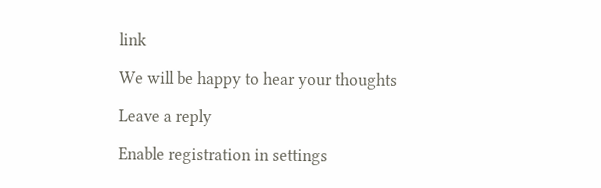link

We will be happy to hear your thoughts

Leave a reply

Enable registration in settings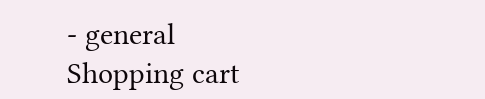- general
Shopping cart